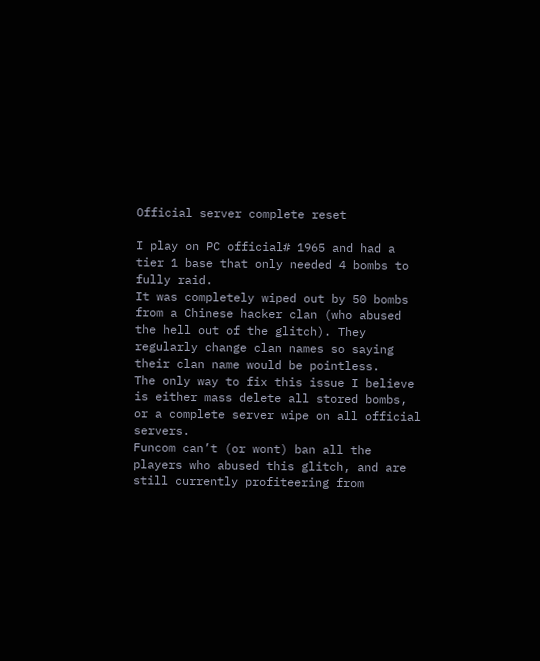Official server complete reset

I play on PC official# 1965 and had a tier 1 base that only needed 4 bombs to fully raid.
It was completely wiped out by 50 bombs from a Chinese hacker clan (who abused the hell out of the glitch). They regularly change clan names so saying their clan name would be pointless.
The only way to fix this issue I believe is either mass delete all stored bombs, or a complete server wipe on all official servers.
Funcom can’t (or wont) ban all the players who abused this glitch, and are still currently profiteering from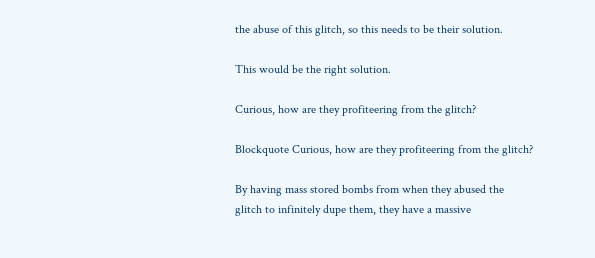the abuse of this glitch, so this needs to be their solution.

This would be the right solution.

Curious, how are they profiteering from the glitch?

Blockquote Curious, how are they profiteering from the glitch?

By having mass stored bombs from when they abused the glitch to infinitely dupe them, they have a massive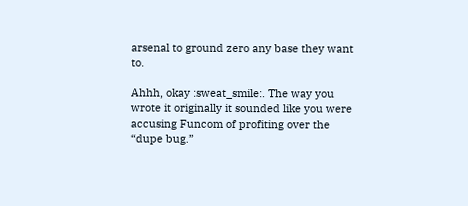arsenal to ground zero any base they want to.

Ahhh, okay :sweat_smile:. The way you wrote it originally it sounded like you were accusing Funcom of profiting over the “dupe bug.”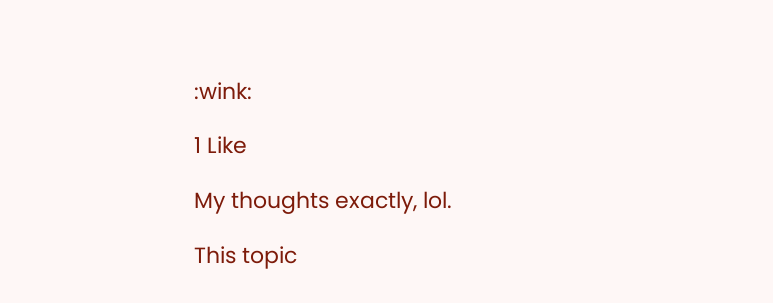:wink:

1 Like

My thoughts exactly, lol.

This topic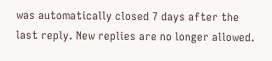was automatically closed 7 days after the last reply. New replies are no longer allowed.